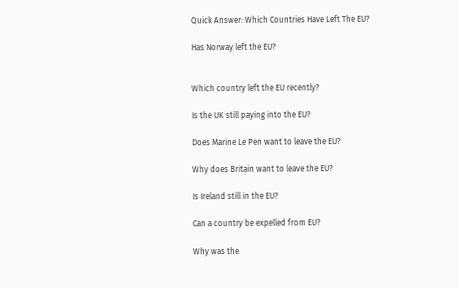Quick Answer: Which Countries Have Left The EU?

Has Norway left the EU?


Which country left the EU recently?

Is the UK still paying into the EU?

Does Marine Le Pen want to leave the EU?

Why does Britain want to leave the EU?

Is Ireland still in the EU?

Can a country be expelled from EU?

Why was the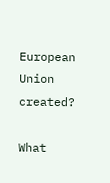European Union created?

What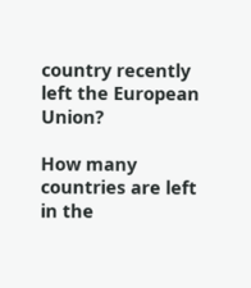country recently left the European Union?

How many countries are left in the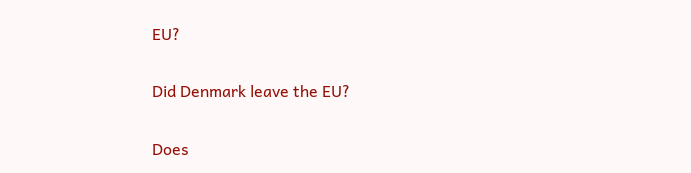EU?

Did Denmark leave the EU?

Does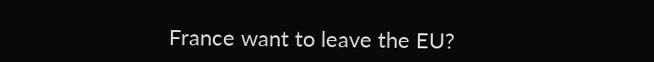France want to leave the EU?